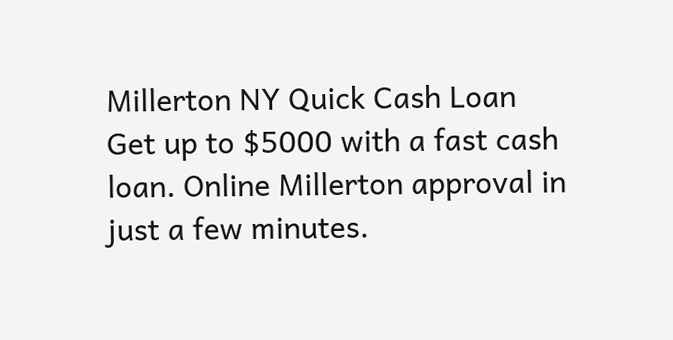Millerton NY Quick Cash Loan
Get up to $5000 with a fast cash loan. Online Millerton approval in just a few minutes.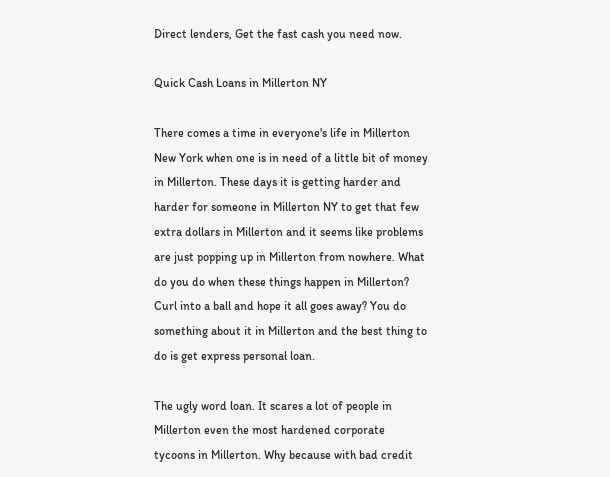Direct lenders, Get the fast cash you need now.

Quick Cash Loans in Millerton NY

There comes a time in everyone's life in Millerton New York when one is in need of a little bit of money in Millerton. These days it is getting harder and harder for someone in Millerton NY to get that few extra dollars in Millerton and it seems like problems are just popping up in Millerton from nowhere. What do you do when these things happen in Millerton? Curl into a ball and hope it all goes away? You do something about it in Millerton and the best thing to do is get express personal loan.

The ugly word loan. It scares a lot of people in Millerton even the most hardened corporate tycoons in Millerton. Why because with bad credit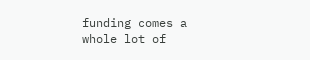funding comes a whole lot of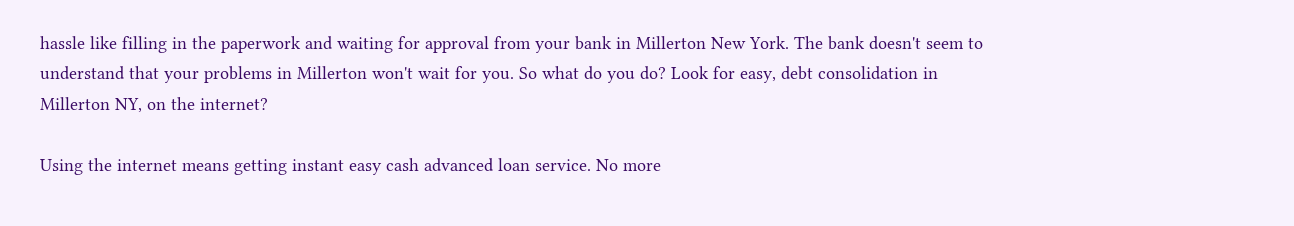hassle like filling in the paperwork and waiting for approval from your bank in Millerton New York. The bank doesn't seem to understand that your problems in Millerton won't wait for you. So what do you do? Look for easy, debt consolidation in Millerton NY, on the internet?

Using the internet means getting instant easy cash advanced loan service. No more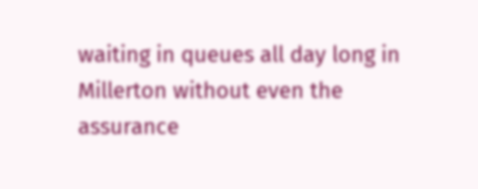waiting in queues all day long in Millerton without even the assurance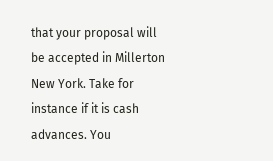that your proposal will be accepted in Millerton New York. Take for instance if it is cash advances. You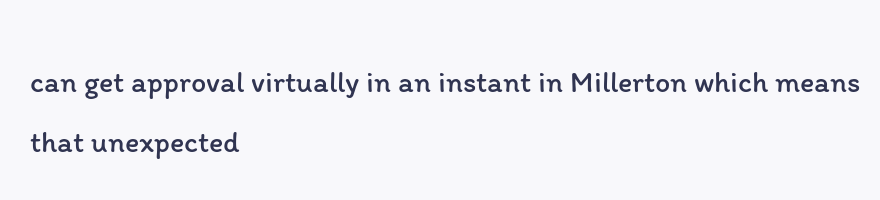can get approval virtually in an instant in Millerton which means that unexpected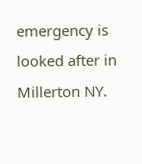emergency is looked after in Millerton NY.